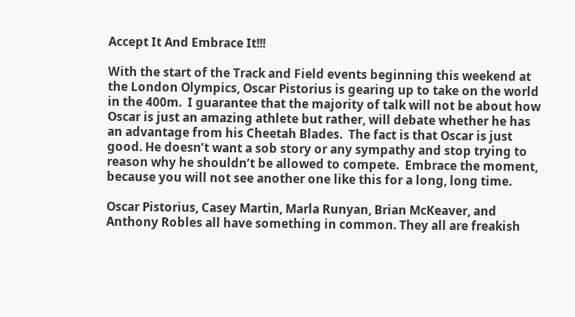Accept It And Embrace It!!!

With the start of the Track and Field events beginning this weekend at the London Olympics, Oscar Pistorius is gearing up to take on the world in the 400m.  I guarantee that the majority of talk will not be about how Oscar is just an amazing athlete but rather, will debate whether he has an advantage from his Cheetah Blades.  The fact is that Oscar is just good. He doesn’t want a sob story or any sympathy and stop trying to reason why he shouldn’t be allowed to compete.  Embrace the moment, because you will not see another one like this for a long, long time.

Oscar Pistorius, Casey Martin, Marla Runyan, Brian McKeaver, and Anthony Robles all have something in common. They all are freakish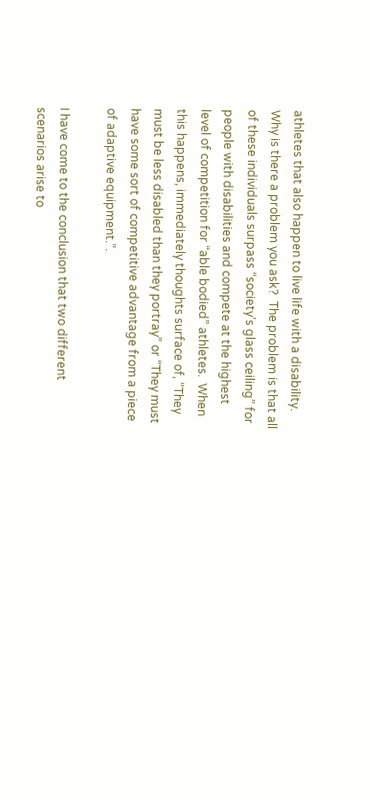athletes that also happen to live life with a disability.  Why is there a problem you ask?  The problem is that all of these individuals surpass “society’s glass ceiling” for people with disabilities and compete at the highest level of competition for “able bodied” athletes.  When this happens, immediately thoughts surface of, “They must be less disabled than they portray” or “They must have some sort of competitive advantage from a piece of adaptive equipment.”.

I have come to the conclusion that two different scenarios arise to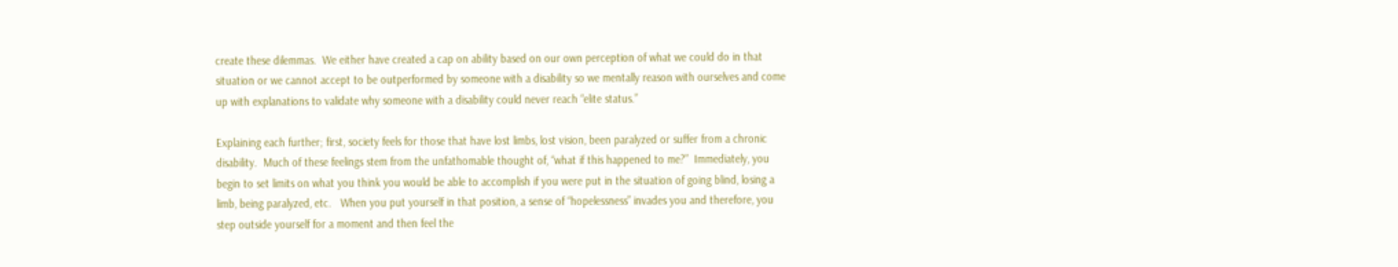create these dilemmas.  We either have created a cap on ability based on our own perception of what we could do in that situation or we cannot accept to be outperformed by someone with a disability so we mentally reason with ourselves and come up with explanations to validate why someone with a disability could never reach “elite status.”

Explaining each further; first, society feels for those that have lost limbs, lost vision, been paralyzed or suffer from a chronic disability.  Much of these feelings stem from the unfathomable thought of, “what if this happened to me?”  Immediately, you begin to set limits on what you think you would be able to accomplish if you were put in the situation of going blind, losing a limb, being paralyzed, etc.   When you put yourself in that position, a sense of “hopelessness” invades you and therefore, you step outside yourself for a moment and then feel the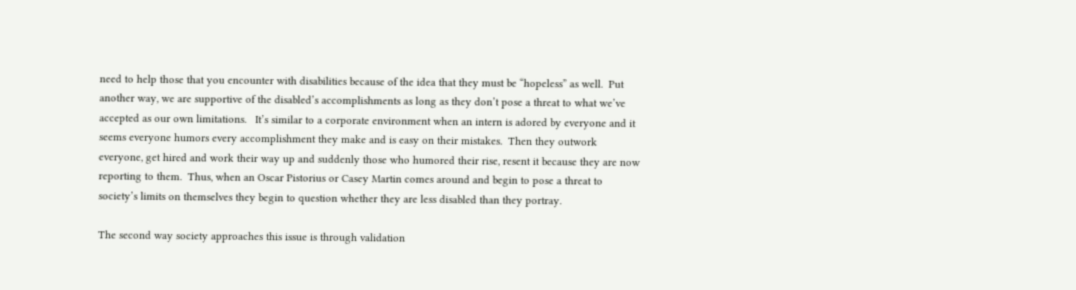need to help those that you encounter with disabilities because of the idea that they must be “hopeless” as well.  Put another way, we are supportive of the disabled’s accomplishments as long as they don’t pose a threat to what we’ve accepted as our own limitations.   It’s similar to a corporate environment when an intern is adored by everyone and it seems everyone humors every accomplishment they make and is easy on their mistakes.  Then they outwork everyone, get hired and work their way up and suddenly those who humored their rise, resent it because they are now reporting to them.  Thus, when an Oscar Pistorius or Casey Martin comes around and begin to pose a threat to society’s limits on themselves they begin to question whether they are less disabled than they portray.

The second way society approaches this issue is through validation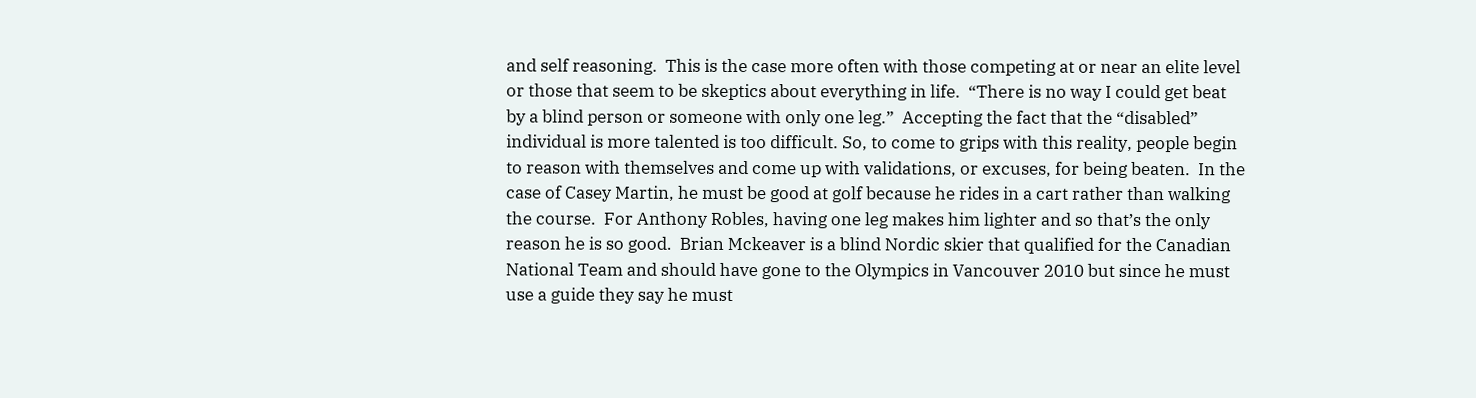and self reasoning.  This is the case more often with those competing at or near an elite level or those that seem to be skeptics about everything in life.  “There is no way I could get beat by a blind person or someone with only one leg.”  Accepting the fact that the “disabled” individual is more talented is too difficult. So, to come to grips with this reality, people begin to reason with themselves and come up with validations, or excuses, for being beaten.  In the case of Casey Martin, he must be good at golf because he rides in a cart rather than walking the course.  For Anthony Robles, having one leg makes him lighter and so that’s the only reason he is so good.  Brian Mckeaver is a blind Nordic skier that qualified for the Canadian National Team and should have gone to the Olympics in Vancouver 2010 but since he must use a guide they say he must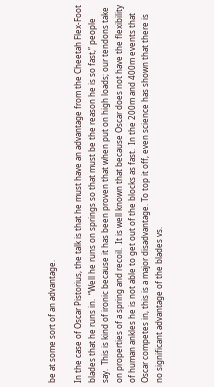be at some sort of an advantage.

In the case of Oscar Pistorius, the talk is that he must have an advantage from the Cheetah Flex-Foot blades that he runs in.  “Well he runs on springs so that must be the reason he is so fast,” people say.  This is kind of ironic because it has been proven that when put on high loads; our tendons take on properties of a spring and recoil.  It is well known that because Oscar does not have the flexibility of human ankles he is not able to get out of the blocks as fast.  In the 200m and 400m events that Oscar competes in, this is a major disadvantage. To top it off, even science has shown that there is no significant advantage of the blades vs.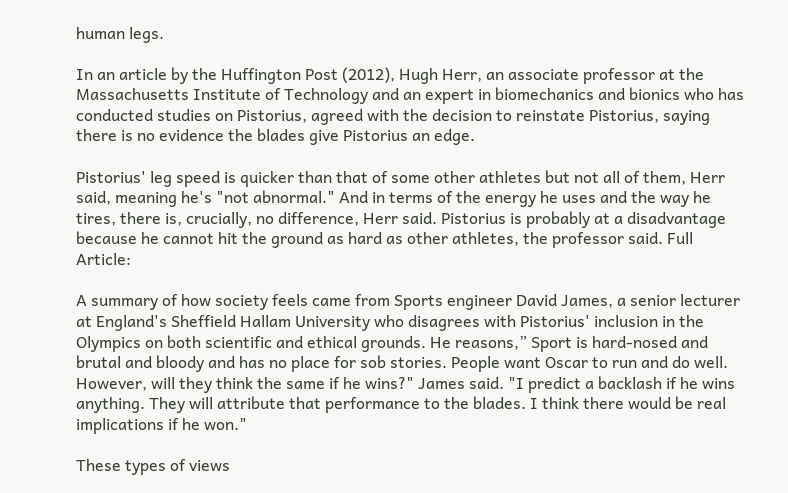human legs.

In an article by the Huffington Post (2012), Hugh Herr, an associate professor at the Massachusetts Institute of Technology and an expert in biomechanics and bionics who has conducted studies on Pistorius, agreed with the decision to reinstate Pistorius, saying there is no evidence the blades give Pistorius an edge.

Pistorius' leg speed is quicker than that of some other athletes but not all of them, Herr said, meaning he's "not abnormal." And in terms of the energy he uses and the way he tires, there is, crucially, no difference, Herr said. Pistorius is probably at a disadvantage because he cannot hit the ground as hard as other athletes, the professor said. Full Article:

A summary of how society feels came from Sports engineer David James, a senior lecturer at England's Sheffield Hallam University who disagrees with Pistorius' inclusion in the Olympics on both scientific and ethical grounds. He reasons,” Sport is hard-nosed and brutal and bloody and has no place for sob stories. People want Oscar to run and do well. However, will they think the same if he wins?" James said. "I predict a backlash if he wins anything. They will attribute that performance to the blades. I think there would be real implications if he won."

These types of views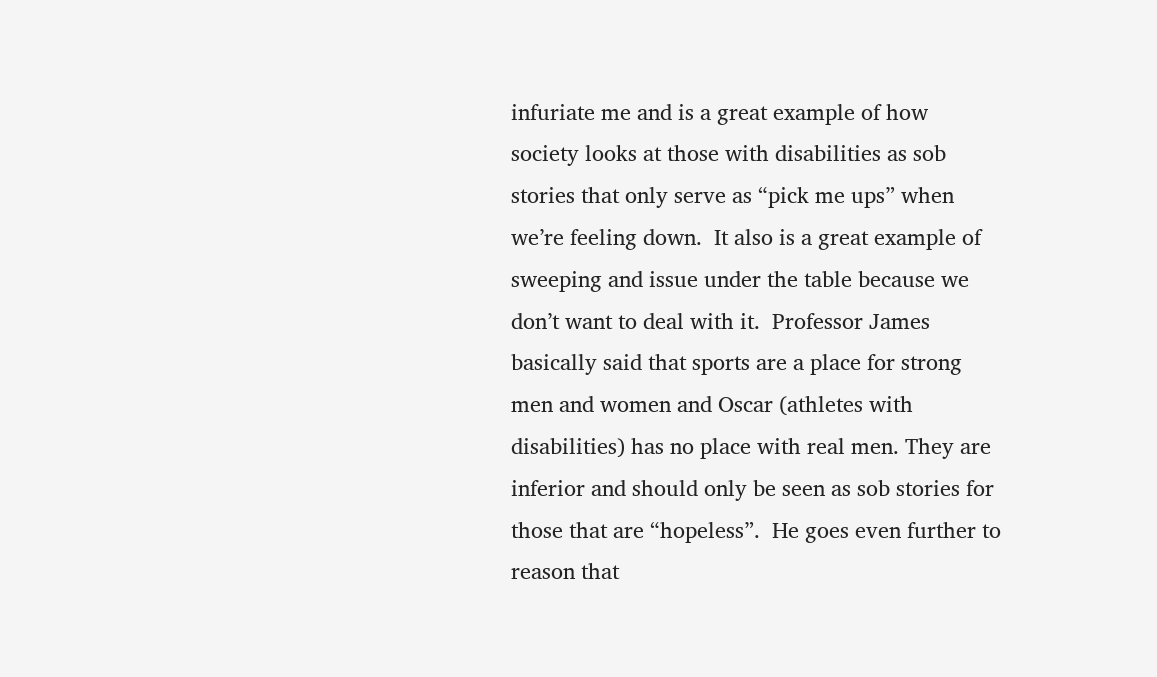infuriate me and is a great example of how society looks at those with disabilities as sob stories that only serve as “pick me ups” when we’re feeling down.  It also is a great example of sweeping and issue under the table because we don’t want to deal with it.  Professor James basically said that sports are a place for strong men and women and Oscar (athletes with disabilities) has no place with real men. They are inferior and should only be seen as sob stories for those that are “hopeless”.  He goes even further to reason that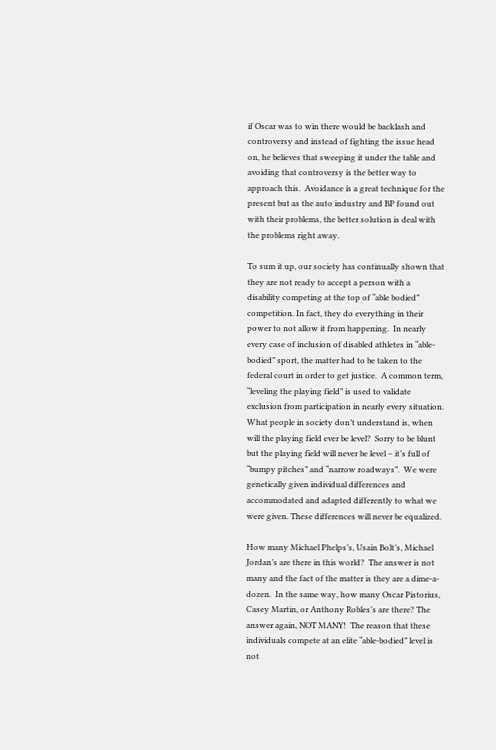if Oscar was to win there would be backlash and controversy and instead of fighting the issue head on, he believes that sweeping it under the table and avoiding that controversy is the better way to approach this.  Avoidance is a great technique for the present but as the auto industry and BP found out with their problems, the better solution is deal with the problems right away.

To sum it up, our society has continually shown that they are not ready to accept a person with a disability competing at the top of “able bodied” competition. In fact, they do everything in their power to not allow it from happening.  In nearly every case of inclusion of disabled athletes in “able-bodied” sport, the matter had to be taken to the federal court in order to get justice.  A common term, “leveling the playing field” is used to validate exclusion from participation in nearly every situation.  What people in society don’t understand is, when will the playing field ever be level?  Sorry to be blunt but the playing field will never be level – it’s full of “bumpy pitches” and “narrow roadways”.  We were genetically given individual differences and accommodated and adapted differently to what we were given. These differences will never be equalized.

How many Michael Phelps’s, Usain Bolt’s, Michael Jordan’s are there in this world?  The answer is not many and the fact of the matter is they are a dime-a-dozen.  In the same way, how many Oscar Pistorius, Casey Martin, or Anthony Robles’s are there? The answer again, NOT MANY!  The reason that these individuals compete at an elite “able-bodied” level is not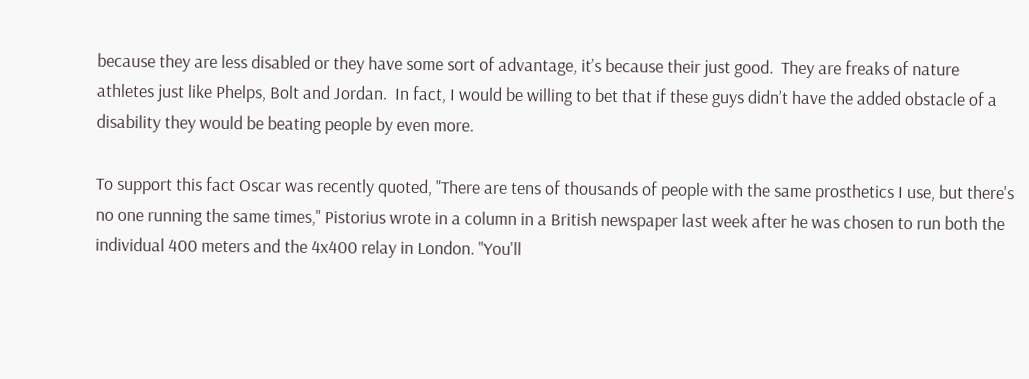because they are less disabled or they have some sort of advantage, it’s because their just good.  They are freaks of nature athletes just like Phelps, Bolt and Jordan.  In fact, I would be willing to bet that if these guys didn’t have the added obstacle of a disability they would be beating people by even more.

To support this fact Oscar was recently quoted, "There are tens of thousands of people with the same prosthetics I use, but there's no one running the same times," Pistorius wrote in a column in a British newspaper last week after he was chosen to run both the individual 400 meters and the 4x400 relay in London. "You'll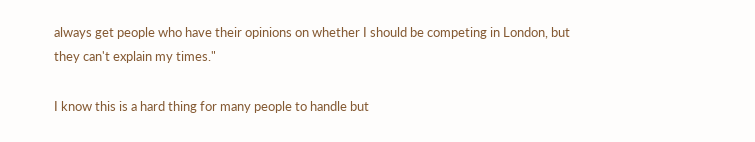always get people who have their opinions on whether I should be competing in London, but they can't explain my times."

I know this is a hard thing for many people to handle but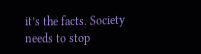it’s the facts. Society needs to stop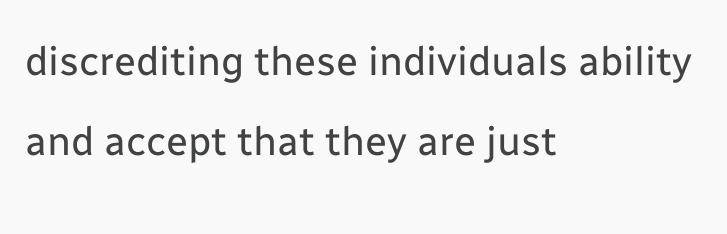discrediting these individuals ability and accept that they are just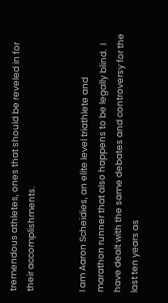tremendous athletes, ones that should be reveled in for their accomplishments.


I am Aaron Scheidies, an elite level triathlete and marathon runner that also happens to be legally blind.  I have dealt with the same debates and controversy for the last ten years as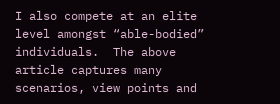I also compete at an elite level amongst “able-bodied” individuals.  The above article captures many scenarios, view points and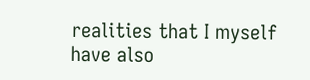realities that I myself have also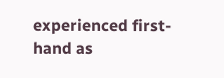experienced first-hand as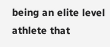being an elite level athlete that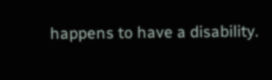happens to have a disability.